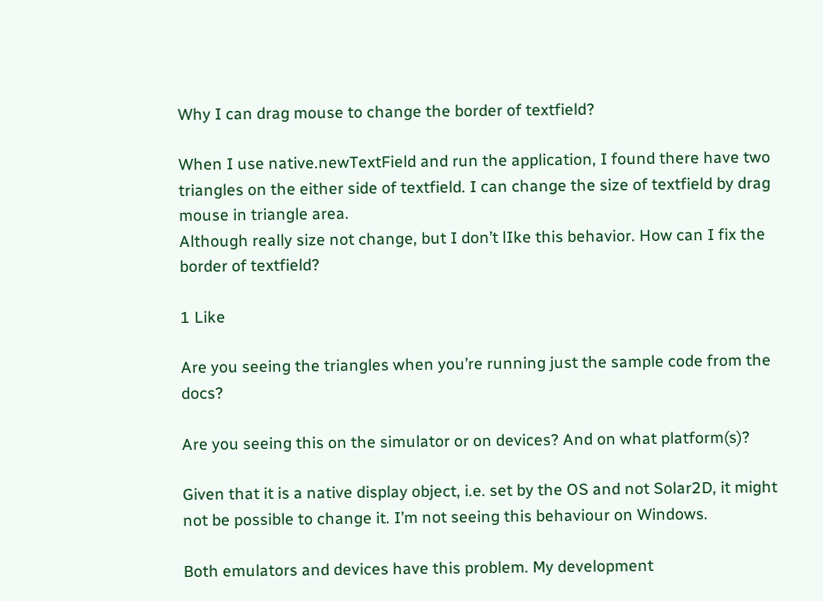Why I can drag mouse to change the border of textfield?

When I use native.newTextField and run the application, I found there have two triangles on the either side of textfield. I can change the size of textfield by drag mouse in triangle area.
Although really size not change, but I don’t lIke this behavior. How can I fix the border of textfield?

1 Like

Are you seeing the triangles when you’re running just the sample code from the docs?

Are you seeing this on the simulator or on devices? And on what platform(s)?

Given that it is a native display object, i.e. set by the OS and not Solar2D, it might not be possible to change it. I’m not seeing this behaviour on Windows.

Both emulators and devices have this problem. My development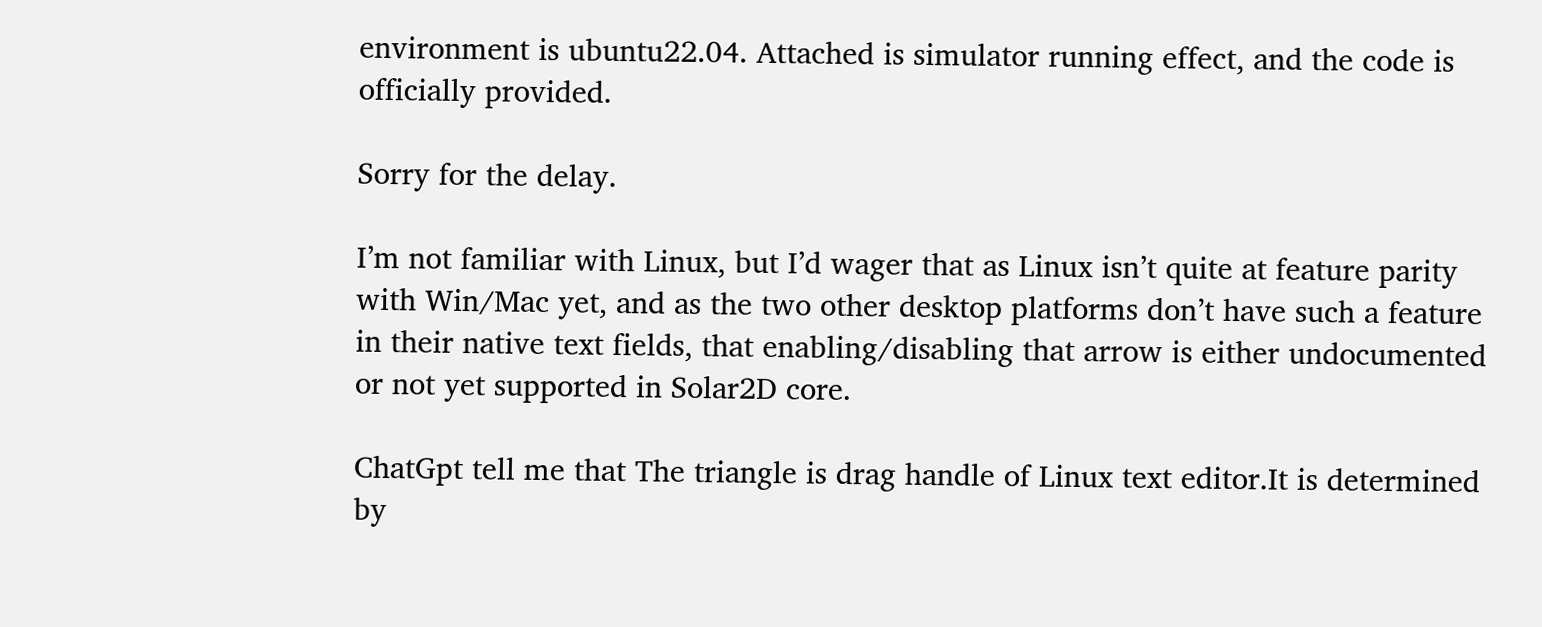environment is ubuntu22.04. Attached is simulator running effect, and the code is officially provided.

Sorry for the delay.

I’m not familiar with Linux, but I’d wager that as Linux isn’t quite at feature parity with Win/Mac yet, and as the two other desktop platforms don’t have such a feature in their native text fields, that enabling/disabling that arrow is either undocumented or not yet supported in Solar2D core.

ChatGpt tell me that The triangle is drag handle of Linux text editor.It is determined by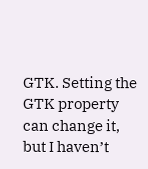GTK. Setting the GTK property can change it, but I haven’t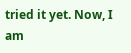tried it yet. Now, I am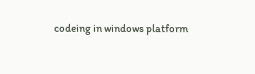codeing in windows platform